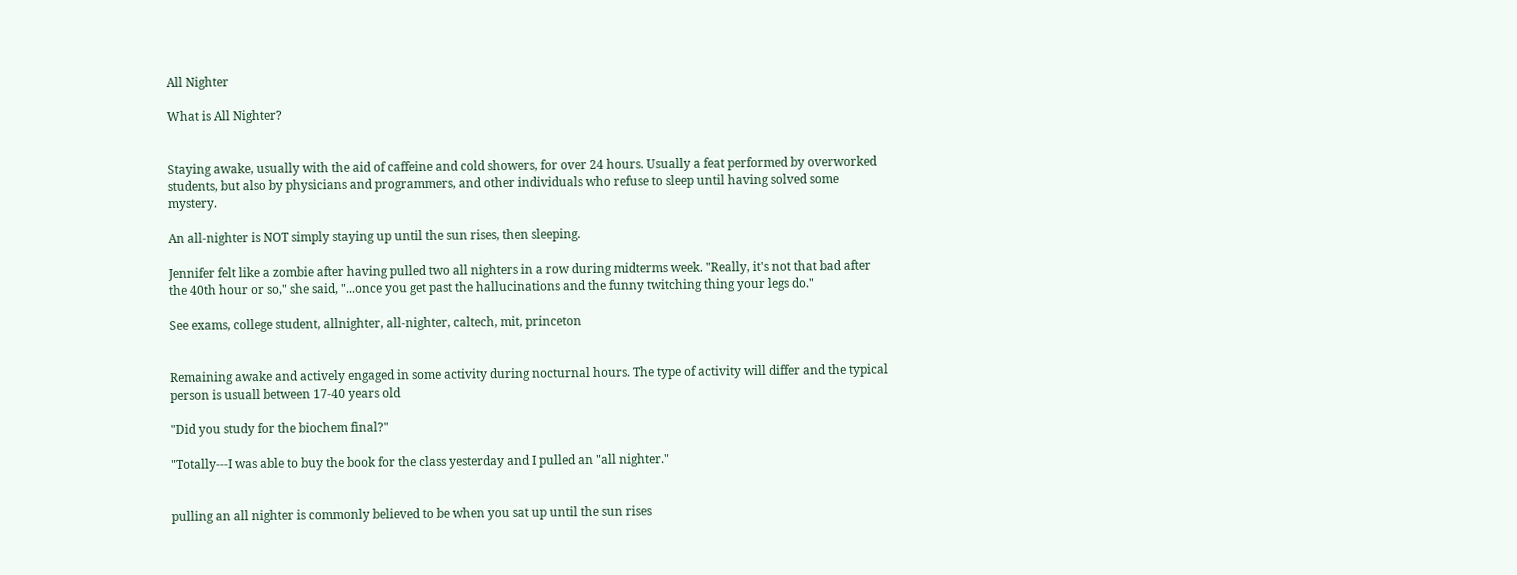All Nighter

What is All Nighter?


Staying awake, usually with the aid of caffeine and cold showers, for over 24 hours. Usually a feat performed by overworked students, but also by physicians and programmers, and other individuals who refuse to sleep until having solved some mystery.

An all-nighter is NOT simply staying up until the sun rises, then sleeping.

Jennifer felt like a zombie after having pulled two all nighters in a row during midterms week. "Really, it's not that bad after the 40th hour or so," she said, "...once you get past the hallucinations and the funny twitching thing your legs do."

See exams, college student, allnighter, all-nighter, caltech, mit, princeton


Remaining awake and actively engaged in some activity during nocturnal hours. The type of activity will differ and the typical person is usuall between 17-40 years old

"Did you study for the biochem final?"

"Totally---I was able to buy the book for the class yesterday and I pulled an "all nighter."


pulling an all nighter is commonly believed to be when you sat up until the sun rises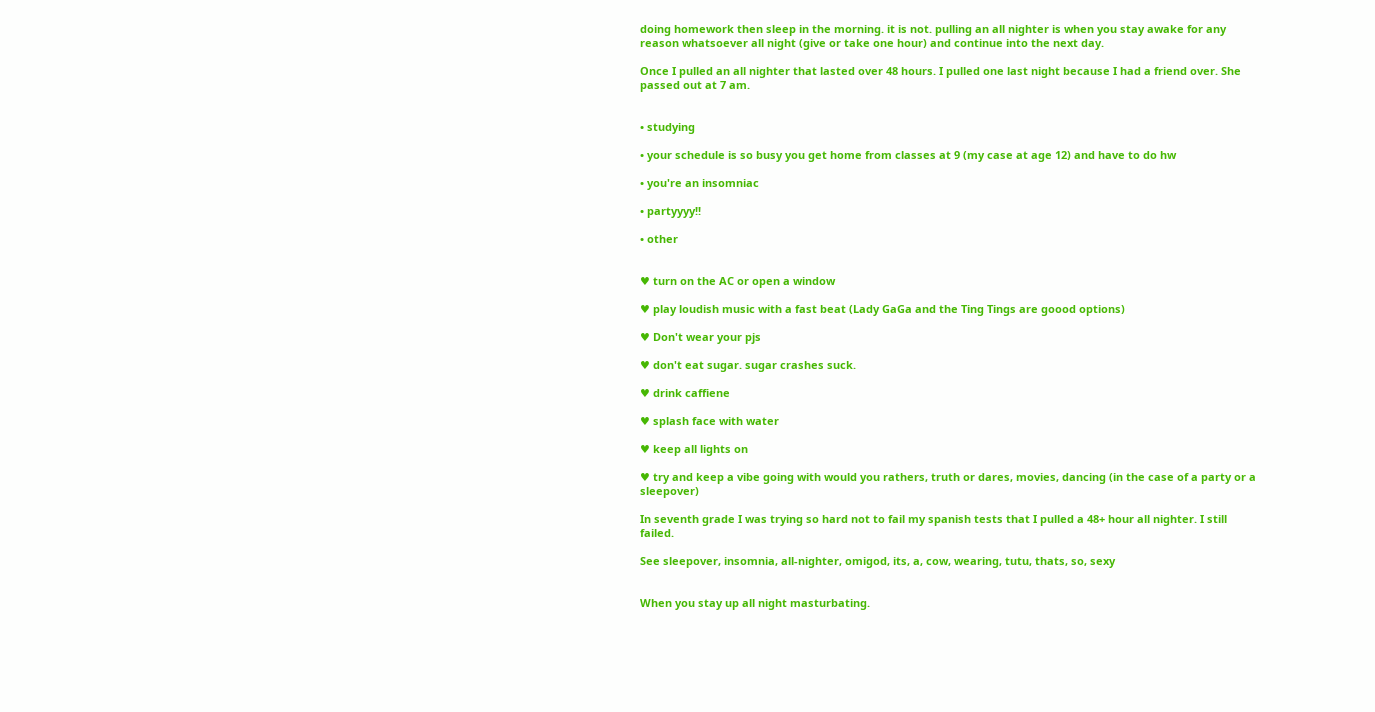doing homework then sleep in the morning. it is not. pulling an all nighter is when you stay awake for any reason whatsoever all night (give or take one hour) and continue into the next day.

Once I pulled an all nighter that lasted over 48 hours. I pulled one last night because I had a friend over. She passed out at 7 am.


• studying

• your schedule is so busy you get home from classes at 9 (my case at age 12) and have to do hw

• you're an insomniac

• partyyyy!!

• other


♥ turn on the AC or open a window

♥ play loudish music with a fast beat (Lady GaGa and the Ting Tings are goood options)

♥ Don't wear your pjs

♥ don't eat sugar. sugar crashes suck.

♥ drink caffiene

♥ splash face with water

♥ keep all lights on

♥ try and keep a vibe going with would you rathers, truth or dares, movies, dancing (in the case of a party or a sleepover)

In seventh grade I was trying so hard not to fail my spanish tests that I pulled a 48+ hour all nighter. I still failed.

See sleepover, insomnia, all-nighter, omigod, its, a, cow, wearing, tutu, thats, so, sexy


When you stay up all night masturbating.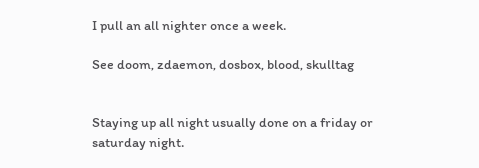I pull an all nighter once a week.

See doom, zdaemon, dosbox, blood, skulltag


Staying up all night usually done on a friday or saturday night.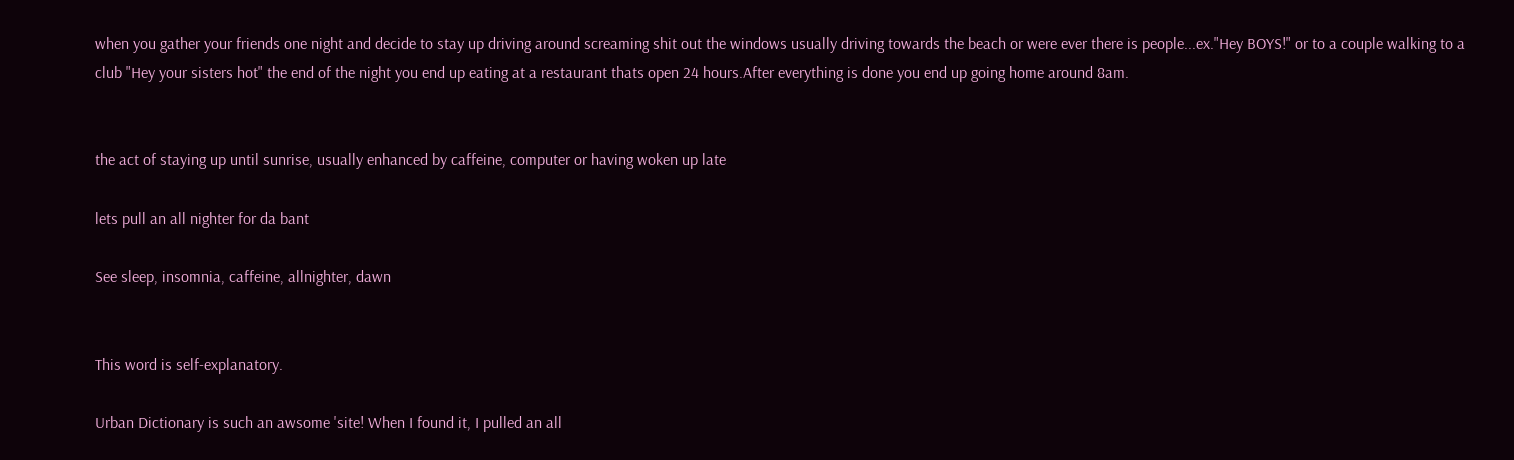when you gather your friends one night and decide to stay up driving around screaming shit out the windows usually driving towards the beach or were ever there is people...ex."Hey BOYS!" or to a couple walking to a club "Hey your sisters hot" the end of the night you end up eating at a restaurant thats open 24 hours.After everything is done you end up going home around 8am.


the act of staying up until sunrise, usually enhanced by caffeine, computer or having woken up late

lets pull an all nighter for da bant

See sleep, insomnia, caffeine, allnighter, dawn


This word is self-explanatory.

Urban Dictionary is such an awsome 'site! When I found it, I pulled an all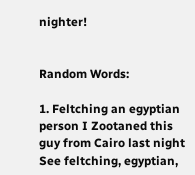nighter!


Random Words:

1. Feltching an egyptian person I Zootaned this guy from Cairo last night See feltching, egyptian,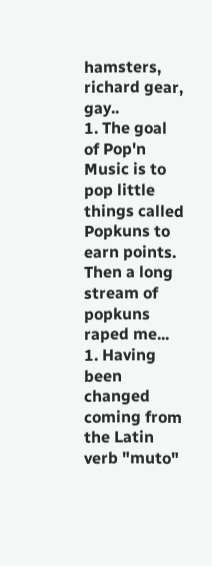hamsters, richard gear, gay..
1. The goal of Pop'n Music is to pop little things called Popkuns to earn points. Then a long stream of popkuns raped me...
1. Having been changed coming from the Latin verb "muto"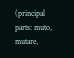(principal parts: muto, mutare,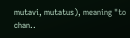mutavi, mutatus), meaning "to chan..